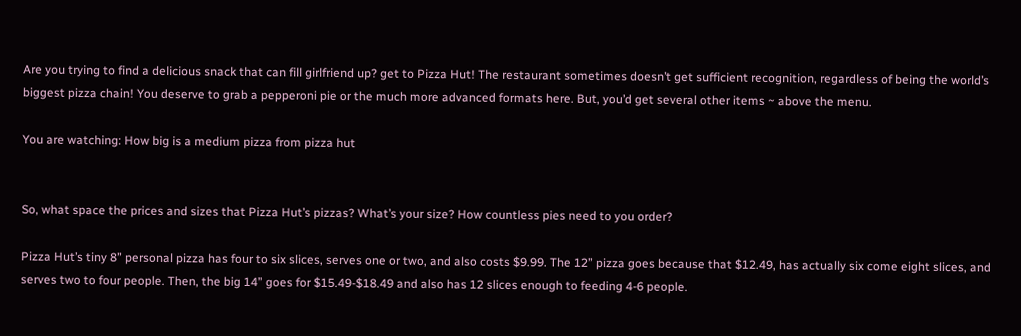Are you trying to find a delicious snack that can fill girlfriend up? get to Pizza Hut! The restaurant sometimes doesn’t get sufficient recognition, regardless of being the world’s biggest pizza chain! You deserve to grab a pepperoni pie or the much more advanced formats here. But, you’d get several other items ~ above the menu.

You are watching: How big is a medium pizza from pizza hut


So, what space the prices and sizes that Pizza Hut’s pizzas? What’s your size? How countless pies need to you order?

Pizza Hut’s tiny 8” personal pizza has four to six slices, serves one or two, and also costs $9.99. The 12” pizza goes because that $12.49, has actually six come eight slices, and serves two to four people. Then, the big 14” goes for $15.49-$18.49 and also has 12 slices enough to feeding 4-6 people.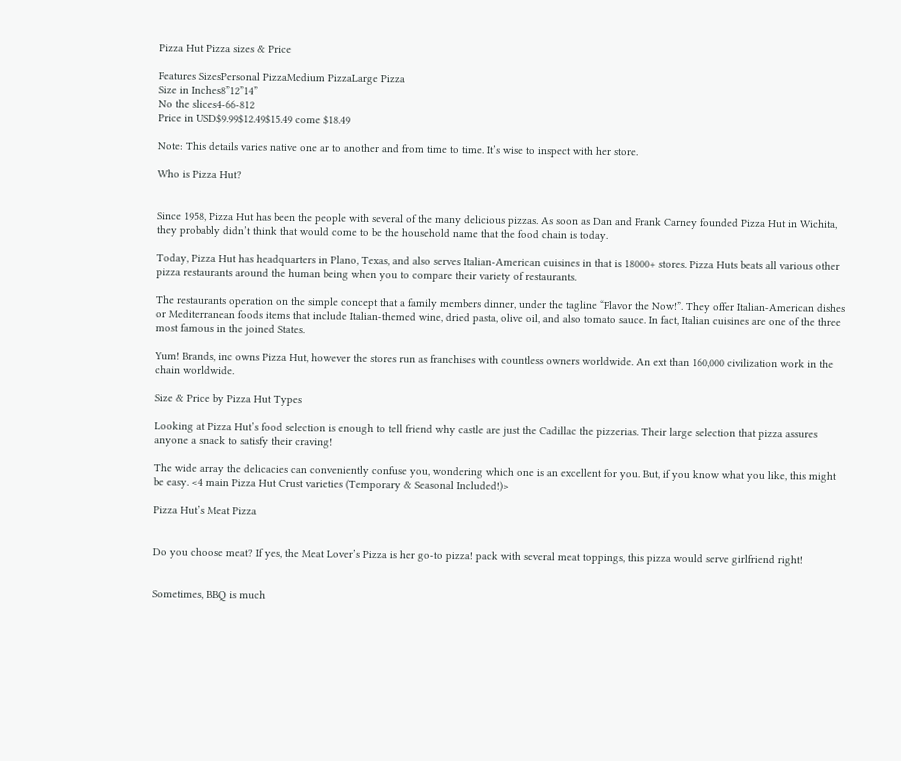Pizza Hut Pizza sizes & Price

Features SizesPersonal PizzaMedium PizzaLarge Pizza
Size in Inches8”12”14”
No the slices4-66-812
Price in USD$9.99$12.49$15.49 come $18.49

Note: This details varies native one ar to another and from time to time. It’s wise to inspect with her store.

Who is Pizza Hut?


Since 1958, Pizza Hut has been the people with several of the many delicious pizzas. As soon as Dan and Frank Carney founded Pizza Hut in Wichita, they probably didn’t think that would come to be the household name that the food chain is today.

Today, Pizza Hut has headquarters in Plano, Texas, and also serves Italian-American cuisines in that is 18000+ stores. Pizza Huts beats all various other pizza restaurants around the human being when you to compare their variety of restaurants.

The restaurants operation on the simple concept that a family members dinner, under the tagline “Flavor the Now!”. They offer Italian-American dishes or Mediterranean foods items that include Italian-themed wine, dried pasta, olive oil, and also tomato sauce. In fact, Italian cuisines are one of the three most famous in the joined States.

Yum! Brands, inc owns Pizza Hut, however the stores run as franchises with countless owners worldwide. An ext than 160,000 civilization work in the chain worldwide.

Size & Price by Pizza Hut Types

Looking at Pizza Hut’s food selection is enough to tell friend why castle are just the Cadillac the pizzerias. Their large selection that pizza assures anyone a snack to satisfy their craving!

The wide array the delicacies can conveniently confuse you, wondering which one is an excellent for you. But, if you know what you like, this might be easy. <4 main Pizza Hut Crust varieties (Temporary & Seasonal Included!)>

Pizza Hut’s Meat Pizza


Do you choose meat? If yes, the Meat Lover’s Pizza is her go-to pizza! pack with several meat toppings, this pizza would serve girlfriend right!


Sometimes, BBQ is much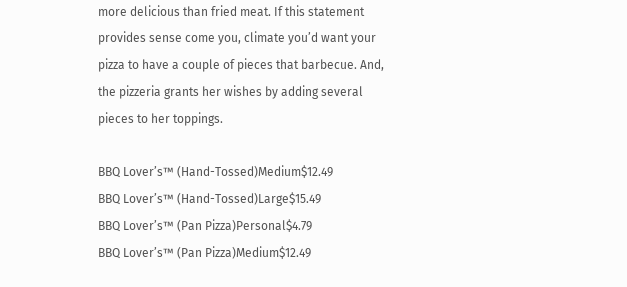more delicious than fried meat. If this statement provides sense come you, climate you’d want your pizza to have a couple of pieces that barbecue. And, the pizzeria grants her wishes by adding several pieces to her toppings.

BBQ Lover’s™ (Hand-Tossed)Medium$12.49
BBQ Lover’s™ (Hand-Tossed)Large$15.49
BBQ Lover’s™ (Pan Pizza)Personal$4.79
BBQ Lover’s™ (Pan Pizza)Medium$12.49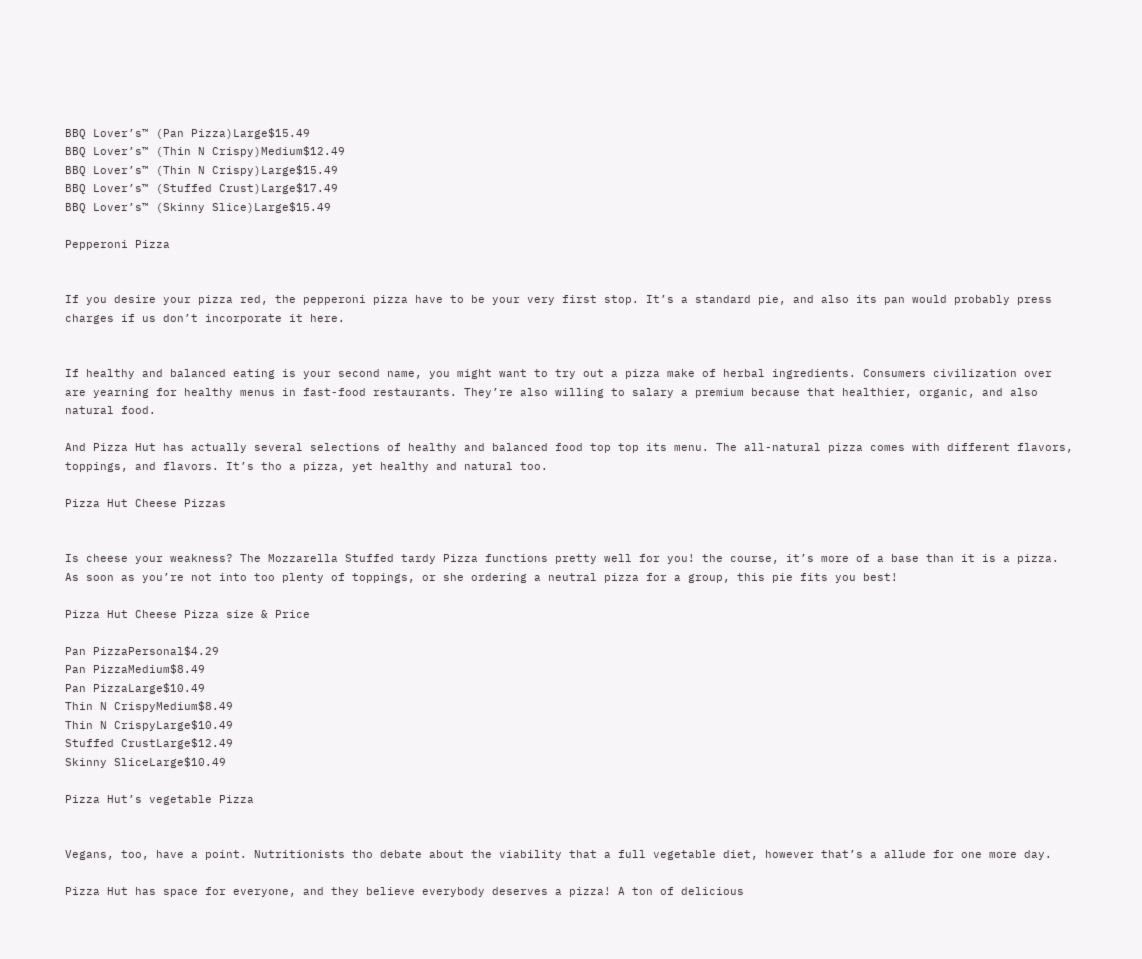BBQ Lover’s™ (Pan Pizza)Large$15.49
BBQ Lover’s™ (Thin N Crispy)Medium$12.49
BBQ Lover’s™ (Thin N Crispy)Large$15.49
BBQ Lover’s™ (Stuffed Crust)Large$17.49
BBQ Lover’s™ (Skinny Slice)Large$15.49

Pepperoni Pizza


If you desire your pizza red, the pepperoni pizza have to be your very first stop. It’s a standard pie, and also its pan would probably press charges if us don’t incorporate it here.


If healthy and balanced eating is your second name, you might want to try out a pizza make of herbal ingredients. Consumers civilization over are yearning for healthy menus in fast-food restaurants. They’re also willing to salary a premium because that healthier, organic, and also natural food.

And Pizza Hut has actually several selections of healthy and balanced food top top its menu. The all-natural pizza comes with different flavors, toppings, and flavors. It’s tho a pizza, yet healthy and natural too.

Pizza Hut Cheese Pizzas


Is cheese your weakness? The Mozzarella Stuffed tardy Pizza functions pretty well for you! the course, it’s more of a base than it is a pizza. As soon as you’re not into too plenty of toppings, or she ordering a neutral pizza for a group, this pie fits you best!

Pizza Hut Cheese Pizza size & Price

Pan PizzaPersonal$4.29
Pan PizzaMedium$8.49
Pan PizzaLarge$10.49
Thin N CrispyMedium$8.49
Thin N CrispyLarge$10.49
Stuffed CrustLarge$12.49
Skinny SliceLarge$10.49

Pizza Hut’s vegetable Pizza


Vegans, too, have a point. Nutritionists tho debate about the viability that a full vegetable diet, however that’s a allude for one more day.

Pizza Hut has space for everyone, and they believe everybody deserves a pizza! A ton of delicious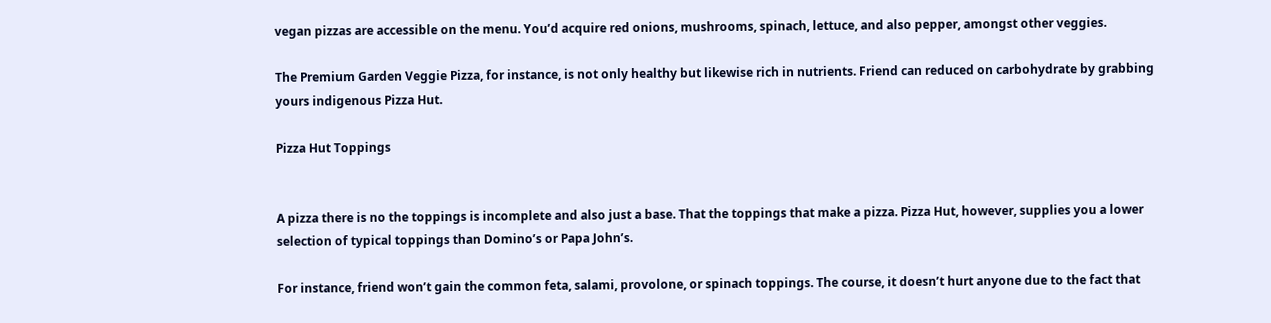vegan pizzas are accessible on the menu. You’d acquire red onions, mushrooms, spinach, lettuce, and also pepper, amongst other veggies.

The Premium Garden Veggie Pizza, for instance, is not only healthy but likewise rich in nutrients. Friend can reduced on carbohydrate by grabbing yours indigenous Pizza Hut.

Pizza Hut Toppings


A pizza there is no the toppings is incomplete and also just a base. That the toppings that make a pizza. Pizza Hut, however, supplies you a lower selection of typical toppings than Domino’s or Papa John’s.

For instance, friend won’t gain the common feta, salami, provolone, or spinach toppings. The course, it doesn’t hurt anyone due to the fact that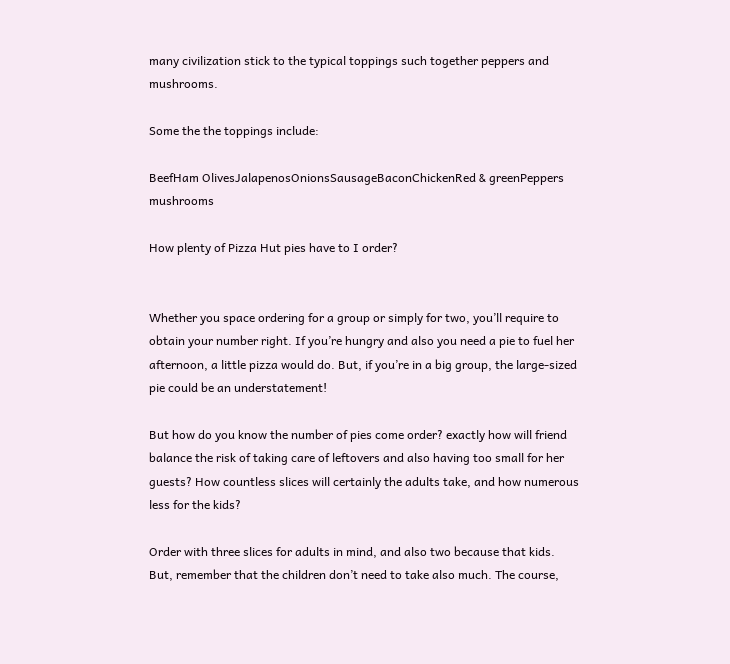many civilization stick to the typical toppings such together peppers and mushrooms.

Some the the toppings include:

BeefHam OlivesJalapenosOnionsSausageBaconChickenRed & greenPeppers mushrooms

How plenty of Pizza Hut pies have to I order?


Whether you space ordering for a group or simply for two, you’ll require to obtain your number right. If you’re hungry and also you need a pie to fuel her afternoon, a little pizza would do. But, if you’re in a big group, the large-sized pie could be an understatement!

But how do you know the number of pies come order? exactly how will friend balance the risk of taking care of leftovers and also having too small for her guests? How countless slices will certainly the adults take, and how numerous less for the kids?

Order with three slices for adults in mind, and also two because that kids. But, remember that the children don’t need to take also much. The course,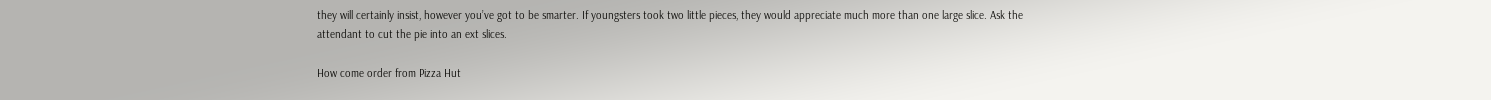they will certainly insist, however you’ve got to be smarter. If youngsters took two little pieces, they would appreciate much more than one large slice. Ask the attendant to cut the pie into an ext slices.

How come order from Pizza Hut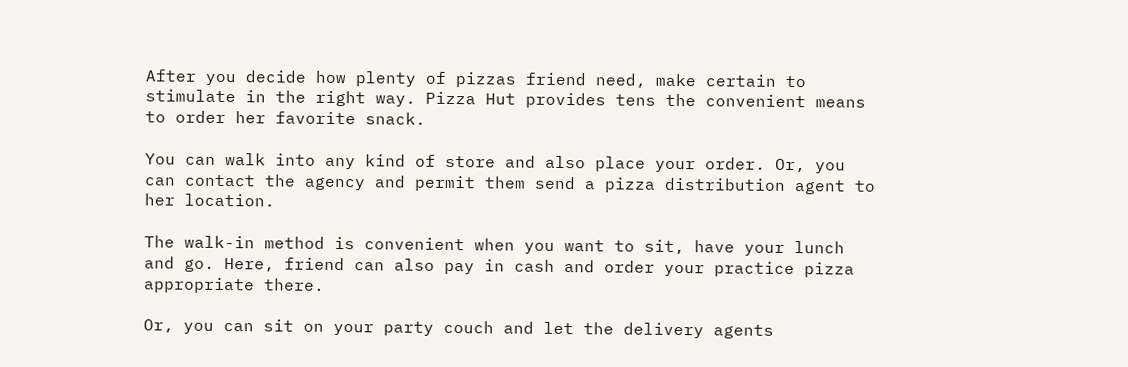After you decide how plenty of pizzas friend need, make certain to stimulate in the right way. Pizza Hut provides tens the convenient means to order her favorite snack.

You can walk into any kind of store and also place your order. Or, you can contact the agency and permit them send a pizza distribution agent to her location.

The walk-in method is convenient when you want to sit, have your lunch and go. Here, friend can also pay in cash and order your practice pizza appropriate there.

Or, you can sit on your party couch and let the delivery agents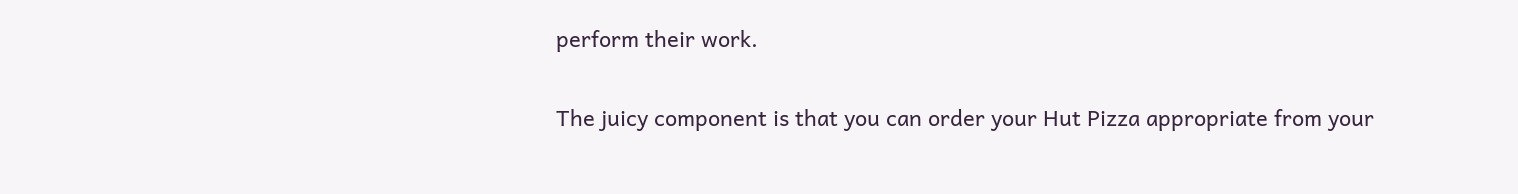perform their work.

The juicy component is that you can order your Hut Pizza appropriate from your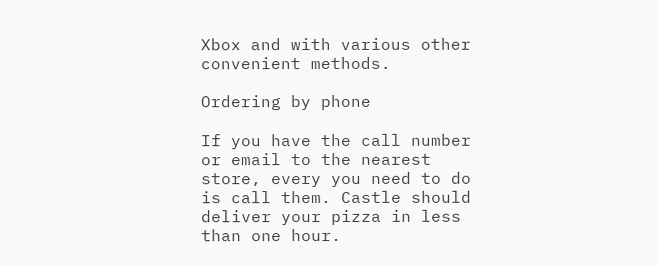Xbox and with various other convenient methods.

Ordering by phone

If you have the call number or email to the nearest store, every you need to do is call them. Castle should deliver your pizza in less than one hour.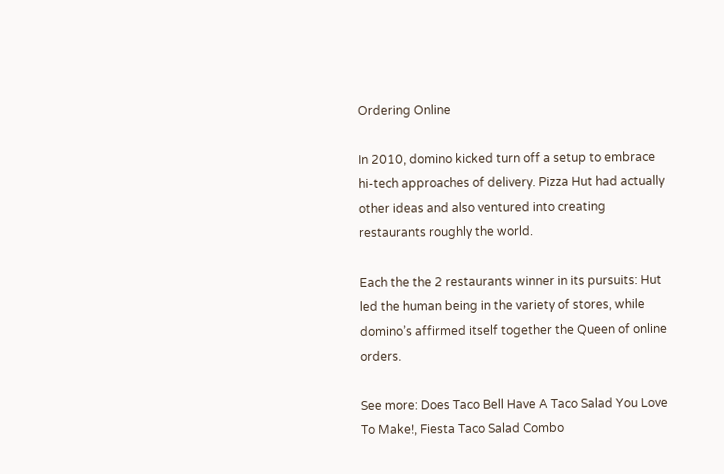Ordering Online

In 2010, domino kicked turn off a setup to embrace hi-tech approaches of delivery. Pizza Hut had actually other ideas and also ventured into creating restaurants roughly the world.

Each the the 2 restaurants winner in its pursuits: Hut led the human being in the variety of stores, while domino’s affirmed itself together the Queen of online orders.

See more: Does Taco Bell Have A Taco Salad You Love To Make!, Fiesta Taco Salad Combo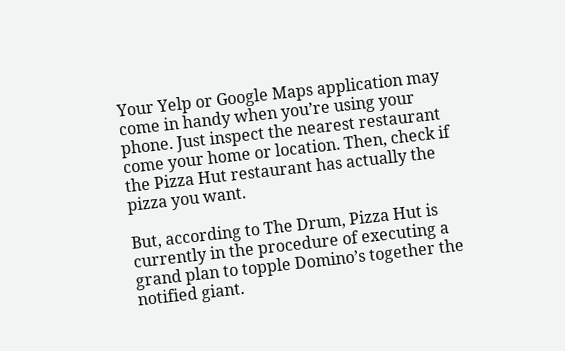Your Yelp or Google Maps application may come in handy when you’re using your phone. Just inspect the nearest restaurant come your home or location. Then, check if the Pizza Hut restaurant has actually the pizza you want.

But, according to The Drum, Pizza Hut is currently in the procedure of executing a grand plan to topple Domino’s together the notified giant.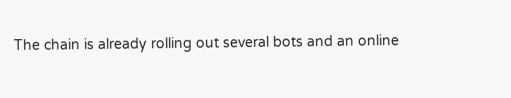The chain is already rolling out several bots and an online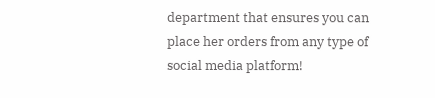department that ensures you can place her orders from any type of social media platform!